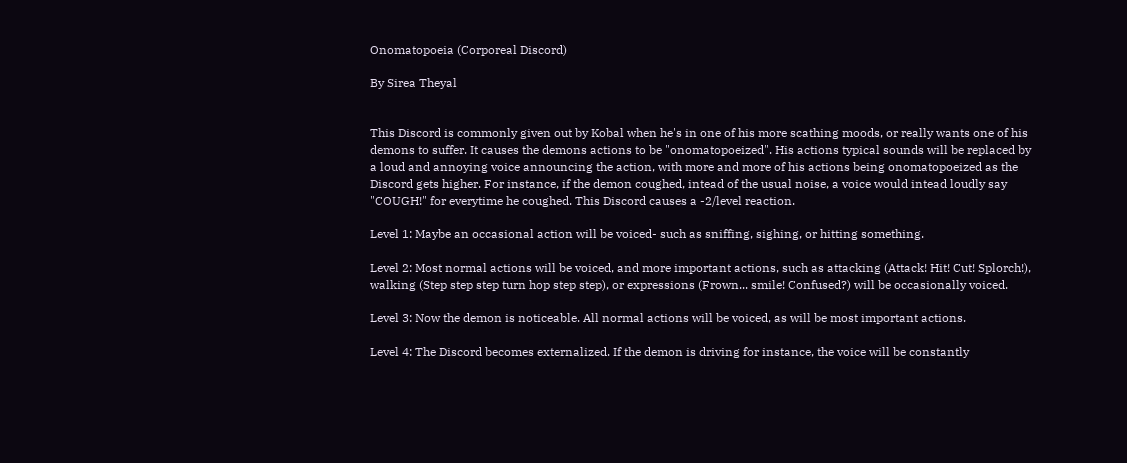Onomatopoeia (Corporeal Discord)

By Sirea Theyal


This Discord is commonly given out by Kobal when he's in one of his more scathing moods, or really wants one of his demons to suffer. It causes the demons actions to be "onomatopoeized". His actions typical sounds will be replaced by a loud and annoying voice announcing the action, with more and more of his actions being onomatopoeized as the Discord gets higher. For instance, if the demon coughed, intead of the usual noise, a voice would intead loudly say "COUGH!" for everytime he coughed. This Discord causes a -2/level reaction.

Level 1: Maybe an occasional action will be voiced- such as sniffing, sighing, or hitting something.

Level 2: Most normal actions will be voiced, and more important actions, such as attacking (Attack! Hit! Cut! Splorch!), walking (Step step step turn hop step step), or expressions (Frown... smile! Confused?) will be occasionally voiced.

Level 3: Now the demon is noticeable. All normal actions will be voiced, as will be most important actions.

Level 4: The Discord becomes externalized. If the demon is driving for instance, the voice will be constantly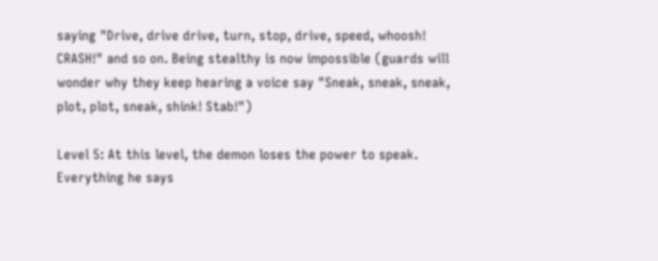saying "Drive, drive drive, turn, stop, drive, speed, whoosh! CRASH!" and so on. Being stealthy is now impossible (guards will wonder why they keep hearing a voice say "Sneak, sneak, sneak, plot, plot, sneak, shink! Stab!")

Level 5: At this level, the demon loses the power to speak. Everything he says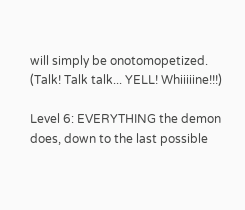will simply be onotomopetized. (Talk! Talk talk... YELL! Whiiiiine!!!)

Level 6: EVERYTHING the demon does, down to the last possible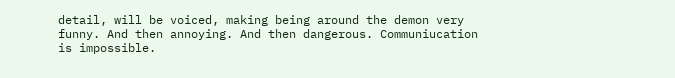detail, will be voiced, making being around the demon very funny. And then annoying. And then dangerous. Communiucation is impossible.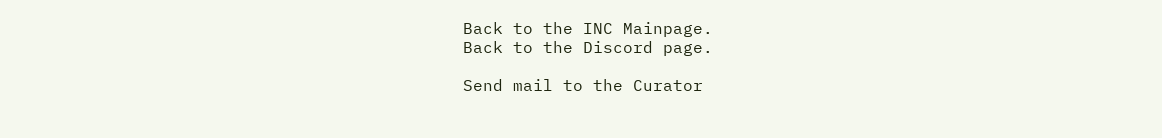Back to the INC Mainpage.
Back to the Discord page.

Send mail to the Curator